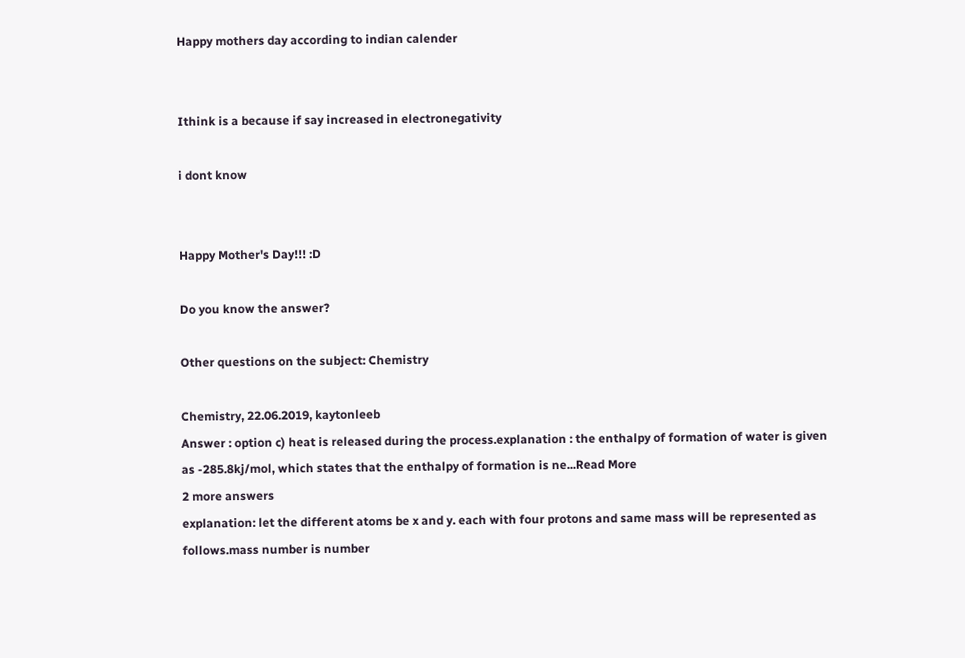Happy mothers day according to indian calender


Ithink is a because if say increased in electronegativity

i dont know


Happy Mother's Day!!! :D

Do you know the answer?

Other questions on the subject: Chemistry

Chemistry, 22.06.2019, kaytonleeb
Answer : option c) heat is released during the process.explanation : the enthalpy of formation of water is given as -285.8kj/mol, which states that the enthalpy of formation is ne...Read More
2 more answers
explanation: let the different atoms be x and y. each with four protons and same mass will be represented as follows.mass number is number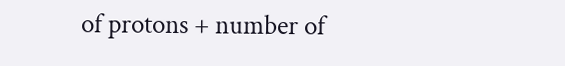of protons + number of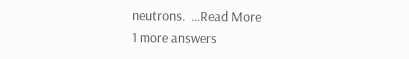neutrons.  ...Read More
1 more answers